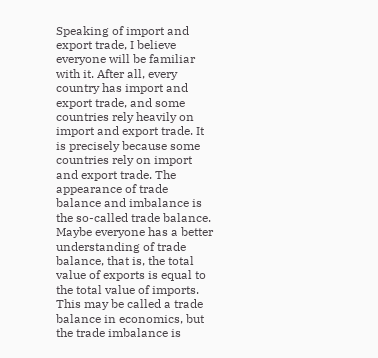Speaking of import and export trade, I believe everyone will be familiar with it. After all, every country has import and export trade, and some countries rely heavily on import and export trade. It is precisely because some countries rely on import and export trade. The appearance of trade balance and imbalance is the so-called trade balance. Maybe everyone has a better understanding of trade balance, that is, the total value of exports is equal to the total value of imports. This may be called a trade balance in economics, but the trade imbalance is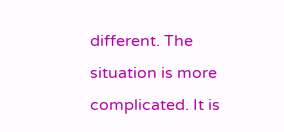different. The situation is more complicated. It is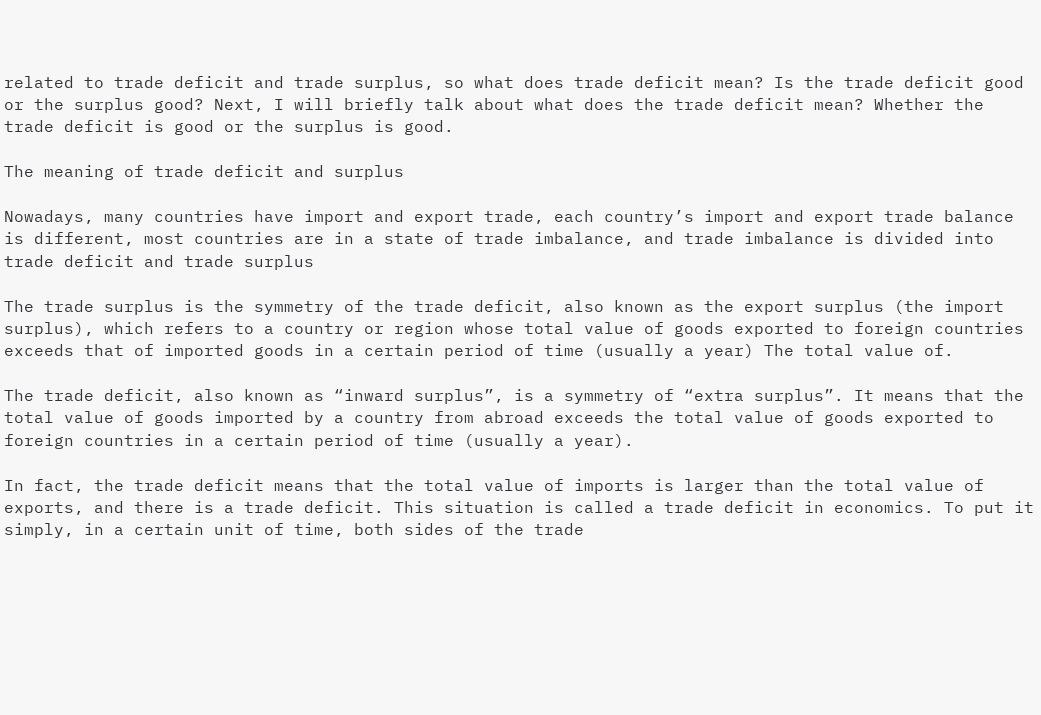related to trade deficit and trade surplus, so what does trade deficit mean? Is the trade deficit good or the surplus good? Next, I will briefly talk about what does the trade deficit mean? Whether the trade deficit is good or the surplus is good.

The meaning of trade deficit and surplus

Nowadays, many countries have import and export trade, each country’s import and export trade balance is different, most countries are in a state of trade imbalance, and trade imbalance is divided into trade deficit and trade surplus

The trade surplus is the symmetry of the trade deficit, also known as the export surplus (the import surplus), which refers to a country or region whose total value of goods exported to foreign countries exceeds that of imported goods in a certain period of time (usually a year) The total value of.

The trade deficit, also known as “inward surplus”, is a symmetry of “extra surplus”. It means that the total value of goods imported by a country from abroad exceeds the total value of goods exported to foreign countries in a certain period of time (usually a year).

In fact, the trade deficit means that the total value of imports is larger than the total value of exports, and there is a trade deficit. This situation is called a trade deficit in economics. To put it simply, in a certain unit of time, both sides of the trade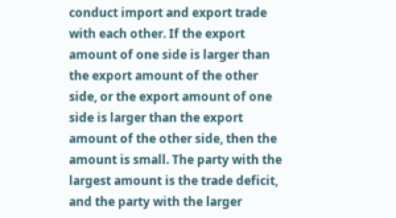conduct import and export trade with each other. If the export amount of one side is larger than the export amount of the other side, or the export amount of one side is larger than the export amount of the other side, then the amount is small. The party with the largest amount is the trade deficit, and the party with the larger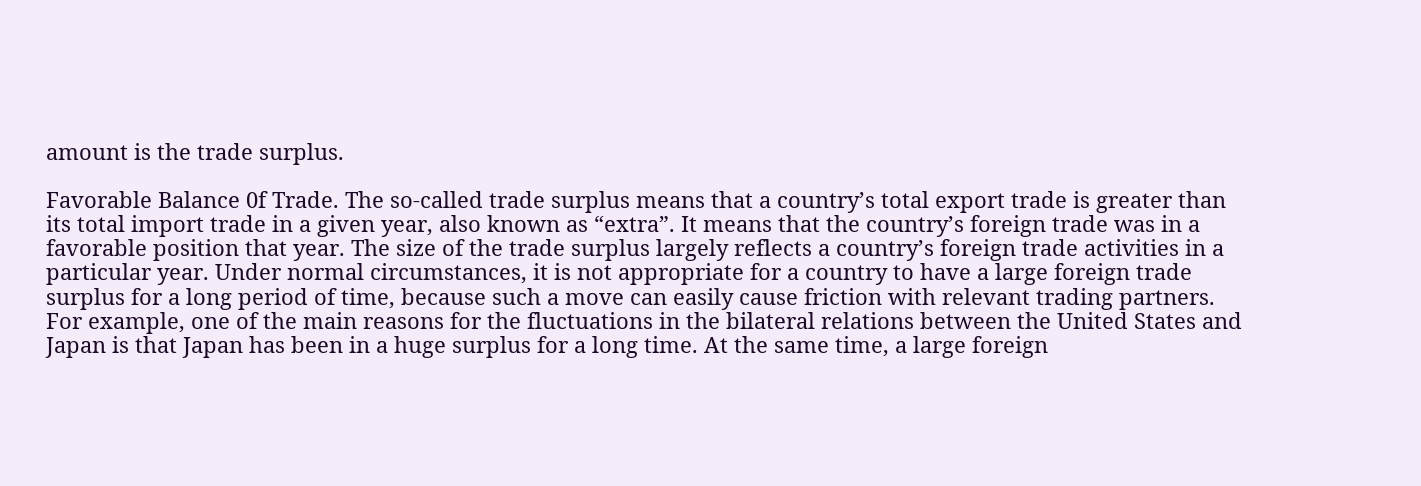amount is the trade surplus.

Favorable Balance 0f Trade. The so-called trade surplus means that a country’s total export trade is greater than its total import trade in a given year, also known as “extra”. It means that the country’s foreign trade was in a favorable position that year. The size of the trade surplus largely reflects a country’s foreign trade activities in a particular year. Under normal circumstances, it is not appropriate for a country to have a large foreign trade surplus for a long period of time, because such a move can easily cause friction with relevant trading partners. For example, one of the main reasons for the fluctuations in the bilateral relations between the United States and Japan is that Japan has been in a huge surplus for a long time. At the same time, a large foreign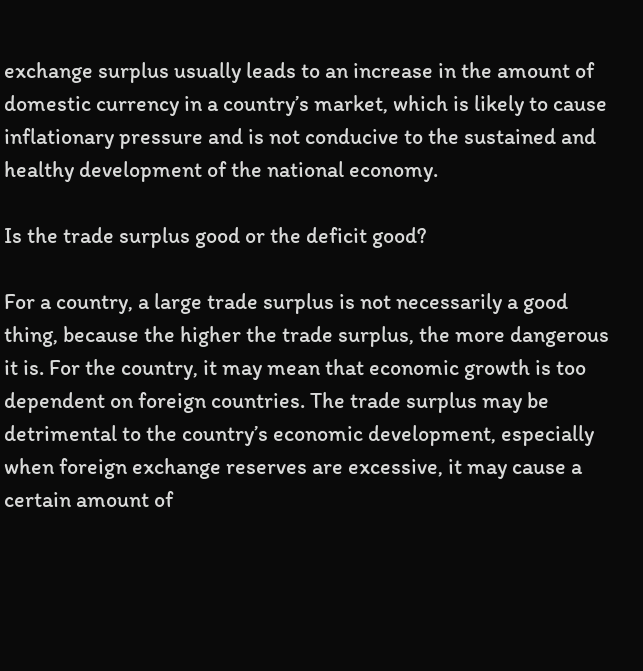exchange surplus usually leads to an increase in the amount of domestic currency in a country’s market, which is likely to cause inflationary pressure and is not conducive to the sustained and healthy development of the national economy.

Is the trade surplus good or the deficit good?

For a country, a large trade surplus is not necessarily a good thing, because the higher the trade surplus, the more dangerous it is. For the country, it may mean that economic growth is too dependent on foreign countries. The trade surplus may be detrimental to the country’s economic development, especially when foreign exchange reserves are excessive, it may cause a certain amount of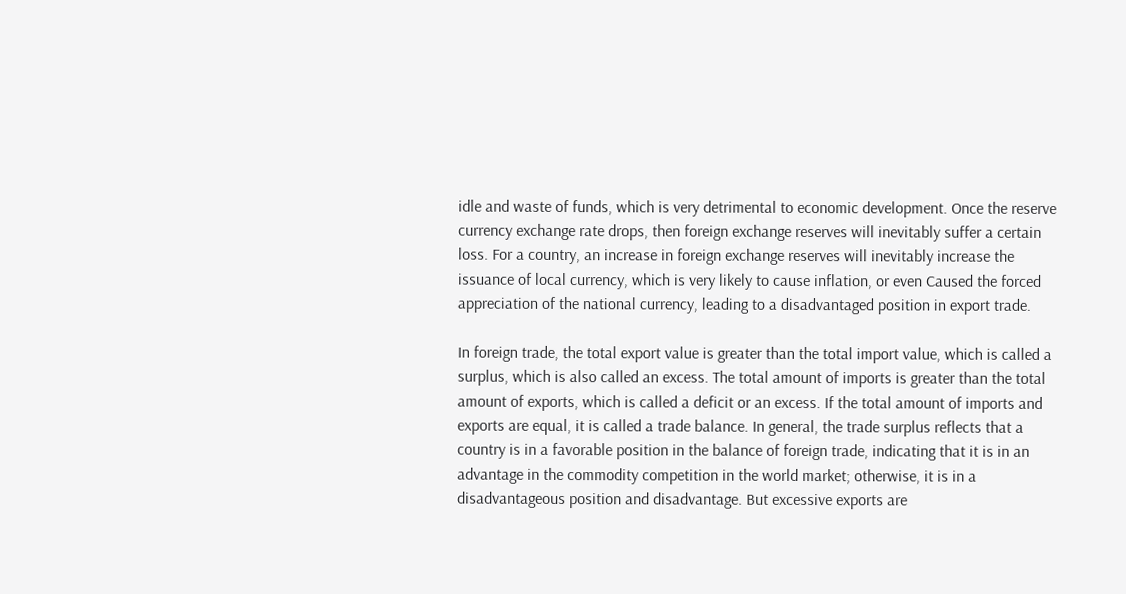idle and waste of funds, which is very detrimental to economic development. Once the reserve currency exchange rate drops, then foreign exchange reserves will inevitably suffer a certain loss. For a country, an increase in foreign exchange reserves will inevitably increase the issuance of local currency, which is very likely to cause inflation, or even Caused the forced appreciation of the national currency, leading to a disadvantaged position in export trade.

In foreign trade, the total export value is greater than the total import value, which is called a surplus, which is also called an excess. The total amount of imports is greater than the total amount of exports, which is called a deficit or an excess. If the total amount of imports and exports are equal, it is called a trade balance. In general, the trade surplus reflects that a country is in a favorable position in the balance of foreign trade, indicating that it is in an advantage in the commodity competition in the world market; otherwise, it is in a disadvantageous position and disadvantage. But excessive exports are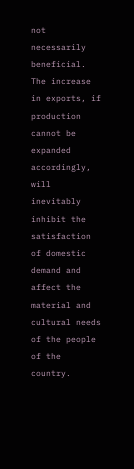not necessarily beneficial. The increase in exports, if production cannot be expanded accordingly, will inevitably inhibit the satisfaction of domestic demand and affect the material and cultural needs of the people of the country.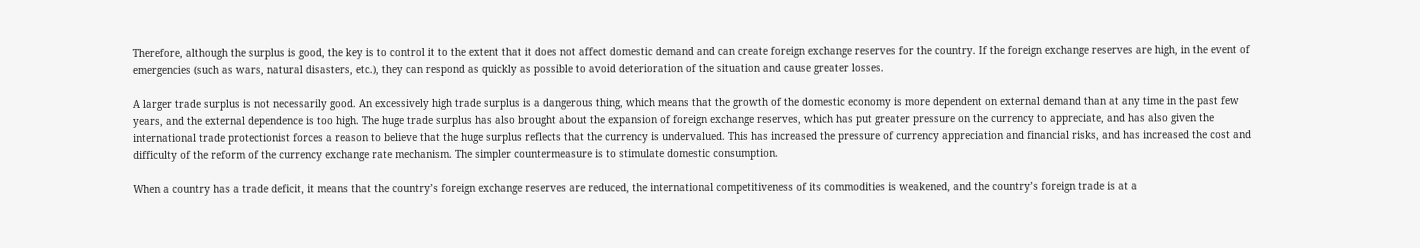Therefore, although the surplus is good, the key is to control it to the extent that it does not affect domestic demand and can create foreign exchange reserves for the country. If the foreign exchange reserves are high, in the event of emergencies (such as wars, natural disasters, etc.), they can respond as quickly as possible to avoid deterioration of the situation and cause greater losses.

A larger trade surplus is not necessarily good. An excessively high trade surplus is a dangerous thing, which means that the growth of the domestic economy is more dependent on external demand than at any time in the past few years, and the external dependence is too high. The huge trade surplus has also brought about the expansion of foreign exchange reserves, which has put greater pressure on the currency to appreciate, and has also given the international trade protectionist forces a reason to believe that the huge surplus reflects that the currency is undervalued. This has increased the pressure of currency appreciation and financial risks, and has increased the cost and difficulty of the reform of the currency exchange rate mechanism. The simpler countermeasure is to stimulate domestic consumption.

When a country has a trade deficit, it means that the country’s foreign exchange reserves are reduced, the international competitiveness of its commodities is weakened, and the country’s foreign trade is at a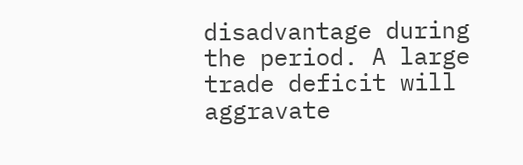disadvantage during the period. A large trade deficit will aggravate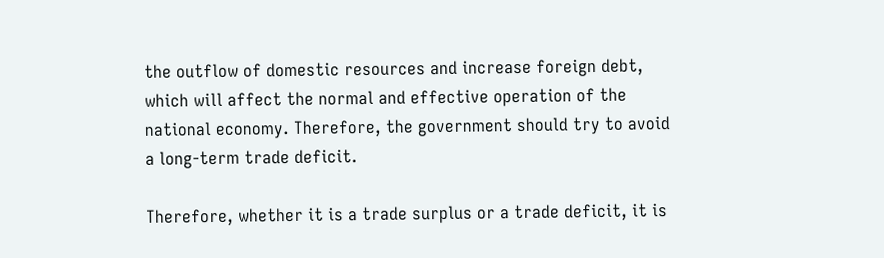the outflow of domestic resources and increase foreign debt, which will affect the normal and effective operation of the national economy. Therefore, the government should try to avoid a long-term trade deficit.

Therefore, whether it is a trade surplus or a trade deficit, it is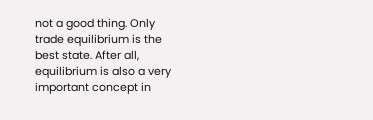not a good thing. Only trade equilibrium is the best state. After all, equilibrium is also a very important concept in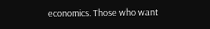economics. Those who want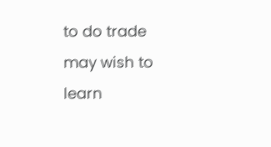to do trade may wish to learn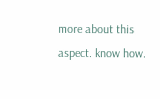more about this aspect. know how.